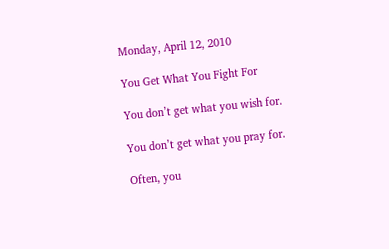Monday, April 12, 2010

You Get What You Fight For

You don’t get what you wish for.

You don’t get what you pray for.

Often, you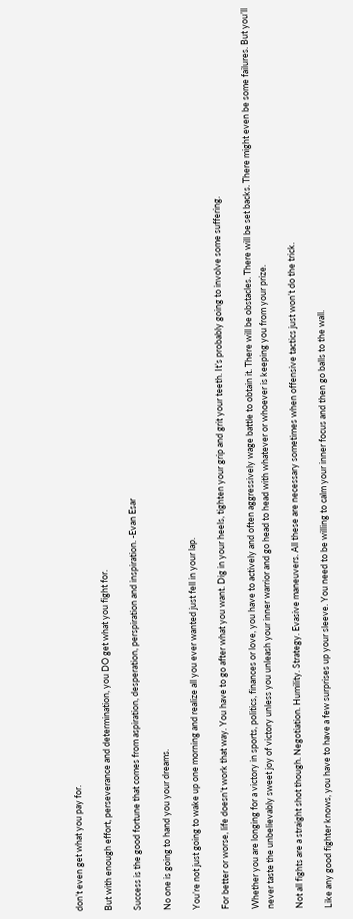don’t even get what you pay for.

But with enough effort, perseverance and determination, you DO get what you fight for.

Success is the good fortune that comes from aspiration, desperation, perspiration and inspiration. -Evan Esar

No one is going to hand you your dreams.

You’re not just going to wake up one morning and realize all you ever wanted just fell in your lap.

For better or worse, life doesn’t work that way. You have to go after what you want. Dig in your heels, tighten your grip and grit your teeth. It’s probably going to involve some suffering.

Whether you are longing for a victory in sports, politics, finances or love, you have to actively and often aggressively wage battle to obtain it. There will be obstacles. There will be set backs. There might even be some failures. But you’ll never taste the unbelievably sweet joy of victory unless you unleash your inner warrior and go head to head with whatever or whoever is keeping you from your prize.

Not all fights are a straight shot though. Negotiation. Humility. Strategy. Evasive maneuvers. All these are necessary sometimes when offensive tactics just won’t do the trick.

Like any good fighter knows, you have to have a few surprises up your sleeve. You need to be willing to calm your inner focus and then go balls to the wall.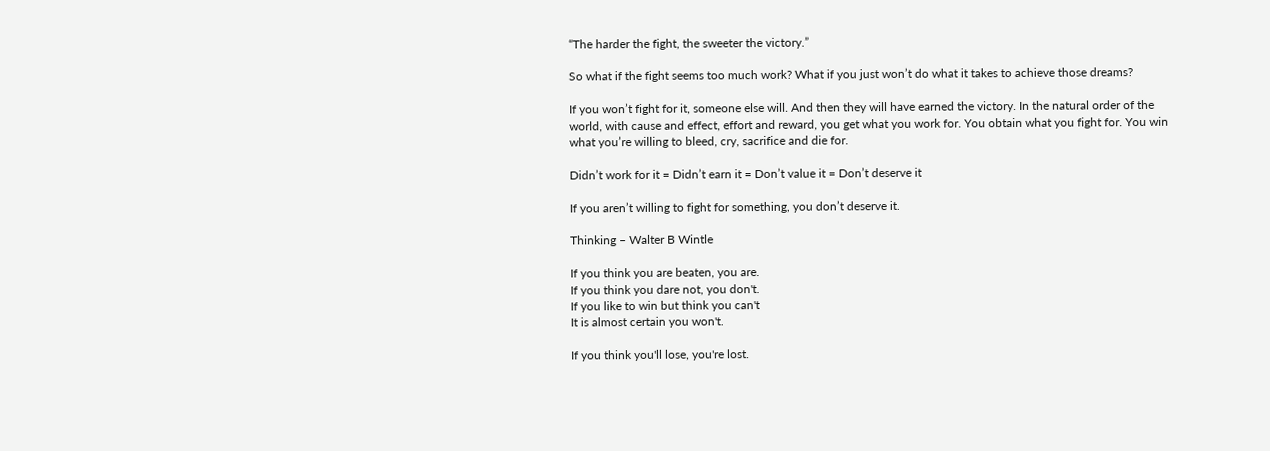“The harder the fight, the sweeter the victory.”

So what if the fight seems too much work? What if you just won’t do what it takes to achieve those dreams?

If you won’t fight for it, someone else will. And then they will have earned the victory. In the natural order of the world, with cause and effect, effort and reward, you get what you work for. You obtain what you fight for. You win what you’re willing to bleed, cry, sacrifice and die for.

Didn’t work for it = Didn’t earn it = Don’t value it = Don’t deserve it

If you aren’t willing to fight for something, you don’t deserve it.

Thinking – Walter B Wintle

If you think you are beaten, you are.
If you think you dare not, you don't.
If you like to win but think you can't
It is almost certain you won't.

If you think you'll lose, you're lost.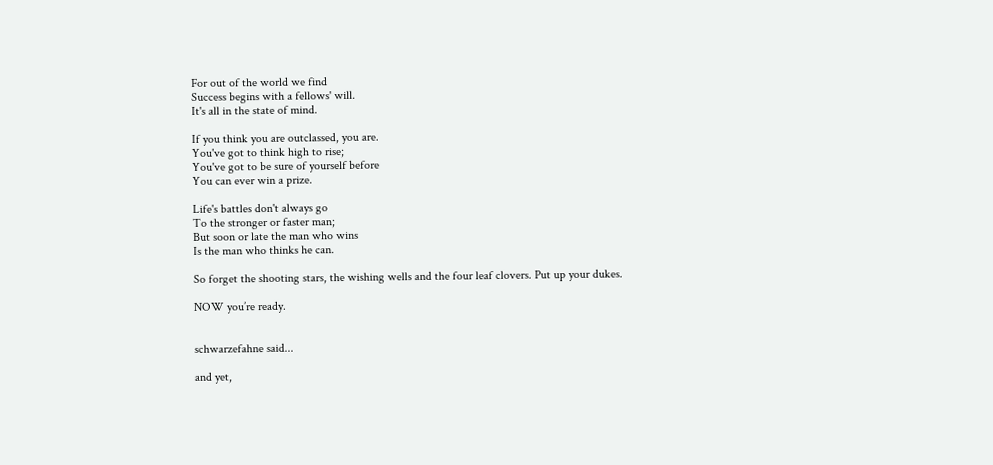For out of the world we find
Success begins with a fellows' will.
It's all in the state of mind.

If you think you are outclassed, you are.
You've got to think high to rise;
You've got to be sure of yourself before
You can ever win a prize.

Life's battles don't always go
To the stronger or faster man;
But soon or late the man who wins
Is the man who thinks he can.

So forget the shooting stars, the wishing wells and the four leaf clovers. Put up your dukes.

NOW you’re ready.


schwarzefahne said...

and yet,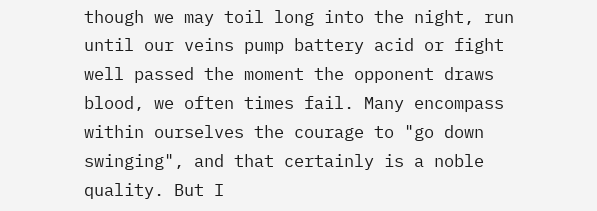though we may toil long into the night, run until our veins pump battery acid or fight well passed the moment the opponent draws blood, we often times fail. Many encompass within ourselves the courage to "go down swinging", and that certainly is a noble quality. But I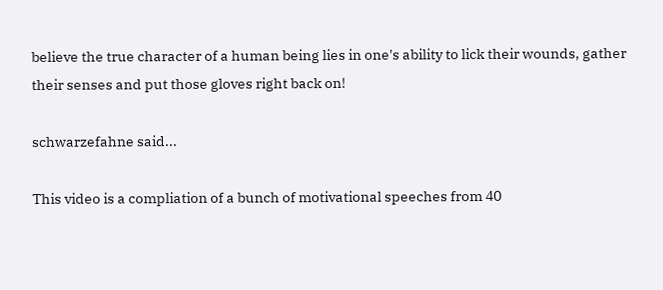believe the true character of a human being lies in one's ability to lick their wounds, gather their senses and put those gloves right back on!

schwarzefahne said...

This video is a compliation of a bunch of motivational speeches from 40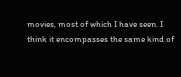movies, most of which I have seen. I think it encompasses the same kind of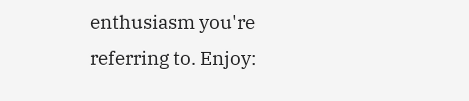enthusiasm you're referring to. Enjoy: